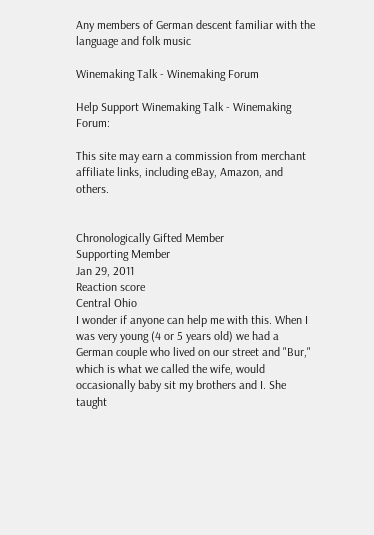Any members of German descent familiar with the language and folk music

Winemaking Talk - Winemaking Forum

Help Support Winemaking Talk - Winemaking Forum:

This site may earn a commission from merchant affiliate links, including eBay, Amazon, and others.


Chronologically Gifted Member
Supporting Member
Jan 29, 2011
Reaction score
Central Ohio
I wonder if anyone can help me with this. When I was very young (4 or 5 years old) we had a German couple who lived on our street and "Bur," which is what we called the wife, would occasionally baby sit my brothers and I. She taught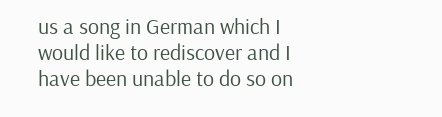us a song in German which I would like to rediscover and I have been unable to do so on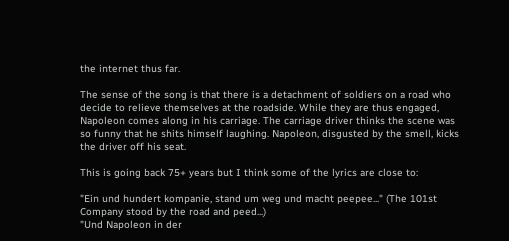the internet thus far.

The sense of the song is that there is a detachment of soldiers on a road who decide to relieve themselves at the roadside. While they are thus engaged, Napoleon comes along in his carriage. The carriage driver thinks the scene was so funny that he shits himself laughing. Napoleon, disgusted by the smell, kicks the driver off his seat.

This is going back 75+ years but I think some of the lyrics are close to:

"Ein und hundert kompanie, stand um weg und macht peepee..." (The 101st Company stood by the road and peed...)
"Und Napoleon in der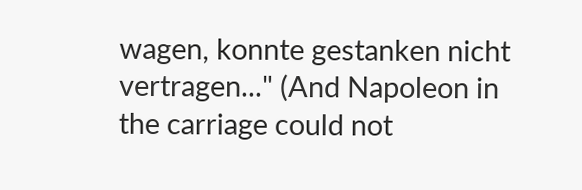wagen, konnte gestanken nicht vertragen..." (And Napoleon in the carriage could not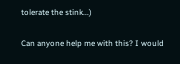tolerate the stink...)

Can anyone help me with this? I would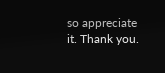so appreciate it. Thank you.